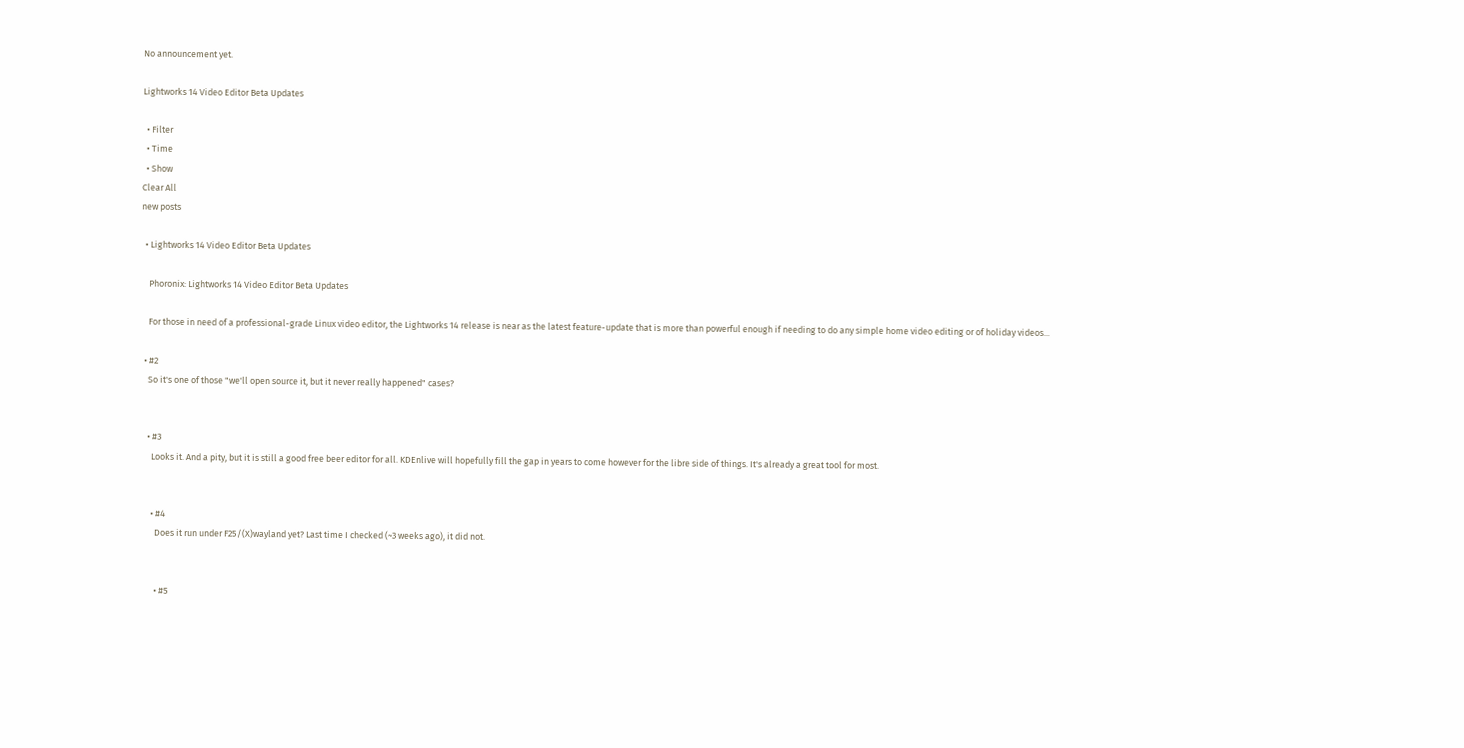No announcement yet.

Lightworks 14 Video Editor Beta Updates

  • Filter
  • Time
  • Show
Clear All
new posts

  • Lightworks 14 Video Editor Beta Updates

    Phoronix: Lightworks 14 Video Editor Beta Updates

    For those in need of a professional-grade Linux video editor, the Lightworks 14 release is near as the latest feature-update that is more than powerful enough if needing to do any simple home video editing or of holiday videos...

  • #2
    So it's one of those "we'll open source it, but it never really happened" cases?


    • #3
      Looks it. And a pity, but it is still a good free beer editor for all. KDEnlive will hopefully fill the gap in years to come however for the libre side of things. It's already a great tool for most.


      • #4
        Does it run under F25/(X)wayland yet? Last time I checked (~3 weeks ago), it did not.


        • #5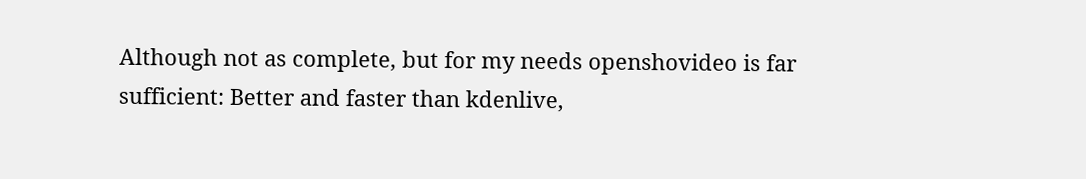Although not as complete, but for my needs openshovideo is far sufficient: Better and faster than kdenlive,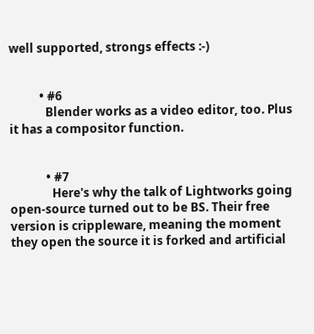well supported, strongs effects :-)


          • #6
            Blender works as a video editor, too. Plus it has a compositor function.


            • #7
              Here's why the talk of Lightworks going open-source turned out to be BS. Their free version is crippleware, meaning the moment they open the source it is forked and artificial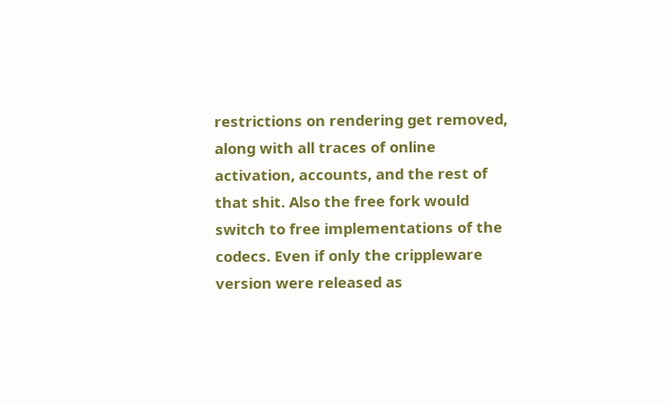restrictions on rendering get removed, along with all traces of online activation, accounts, and the rest of that shit. Also the free fork would switch to free implementations of the codecs. Even if only the crippleware version were released as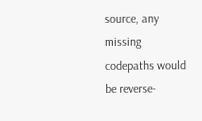source, any missing codepaths would be reverse-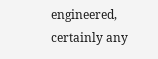engineered, certainly any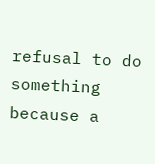refusal to do something because a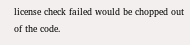license check failed would be chopped out of the code.